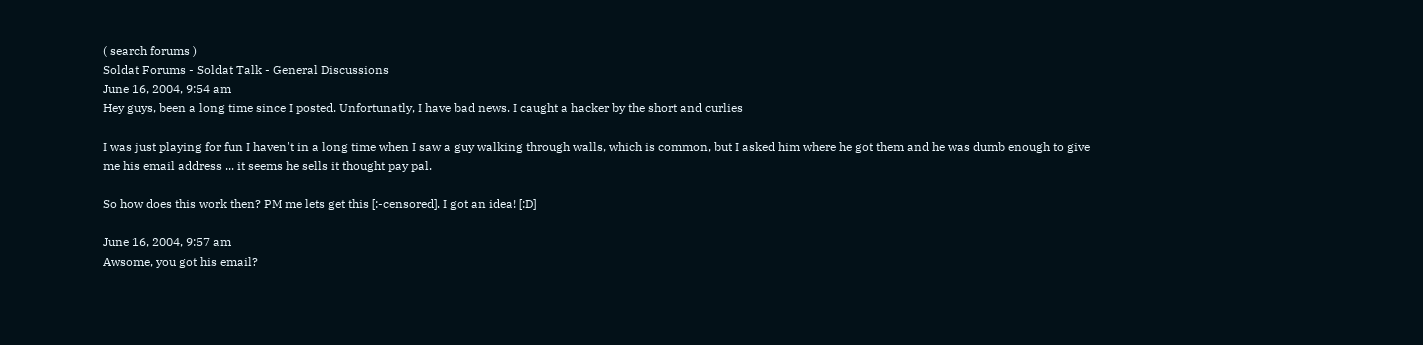( search forums )
Soldat Forums - Soldat Talk - General Discussions
June 16, 2004, 9:54 am
Hey guys, been a long time since I posted. Unfortunatly, I have bad news. I caught a hacker by the short and curlies

I was just playing for fun I haven't in a long time when I saw a guy walking through walls, which is common, but I asked him where he got them and he was dumb enough to give me his email address ... it seems he sells it thought pay pal.

So how does this work then? PM me lets get this [:-censored]. I got an idea! [:D]

June 16, 2004, 9:57 am
Awsome, you got his email?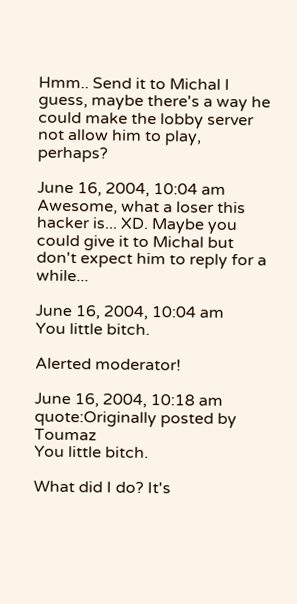Hmm.. Send it to Michal I guess, maybe there's a way he could make the lobby server not allow him to play, perhaps?

June 16, 2004, 10:04 am
Awesome, what a loser this hacker is... XD. Maybe you could give it to Michal but don't expect him to reply for a while...

June 16, 2004, 10:04 am
You little bitch.

Alerted moderator!

June 16, 2004, 10:18 am
quote:Originally posted by Toumaz
You little bitch.

What did I do? It's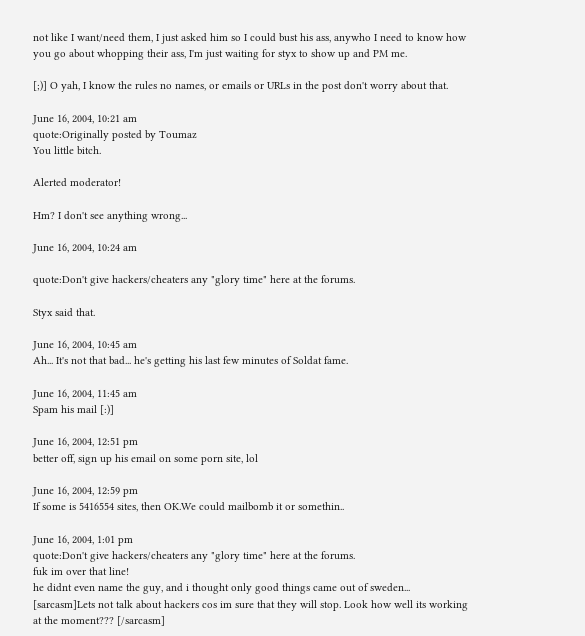not like I want/need them, I just asked him so I could bust his ass, anywho I need to know how you go about whopping their ass, I'm just waiting for styx to show up and PM me.

[;)] O yah, I know the rules no names, or emails or URLs in the post don't worry about that.

June 16, 2004, 10:21 am
quote:Originally posted by Toumaz
You little bitch.

Alerted moderator!

Hm? I don't see anything wrong...

June 16, 2004, 10:24 am

quote:Don't give hackers/cheaters any "glory time" here at the forums.

Styx said that.

June 16, 2004, 10:45 am
Ah... It's not that bad... he's getting his last few minutes of Soldat fame.

June 16, 2004, 11:45 am
Spam his mail [:)]

June 16, 2004, 12:51 pm
better off, sign up his email on some porn site, lol

June 16, 2004, 12:59 pm
If some is 5416554 sites, then OK.We could mailbomb it or somethin..

June 16, 2004, 1:01 pm
quote:Don't give hackers/cheaters any "glory time" here at the forums.
fuk im over that line!
he didnt even name the guy, and i thought only good things came out of sweden...
[sarcasm]Lets not talk about hackers cos im sure that they will stop. Look how well its working at the moment??? [/sarcasm]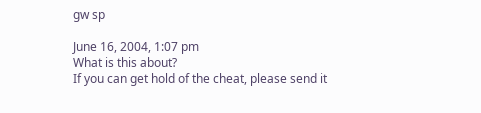gw sp

June 16, 2004, 1:07 pm
What is this about?
If you can get hold of the cheat, please send it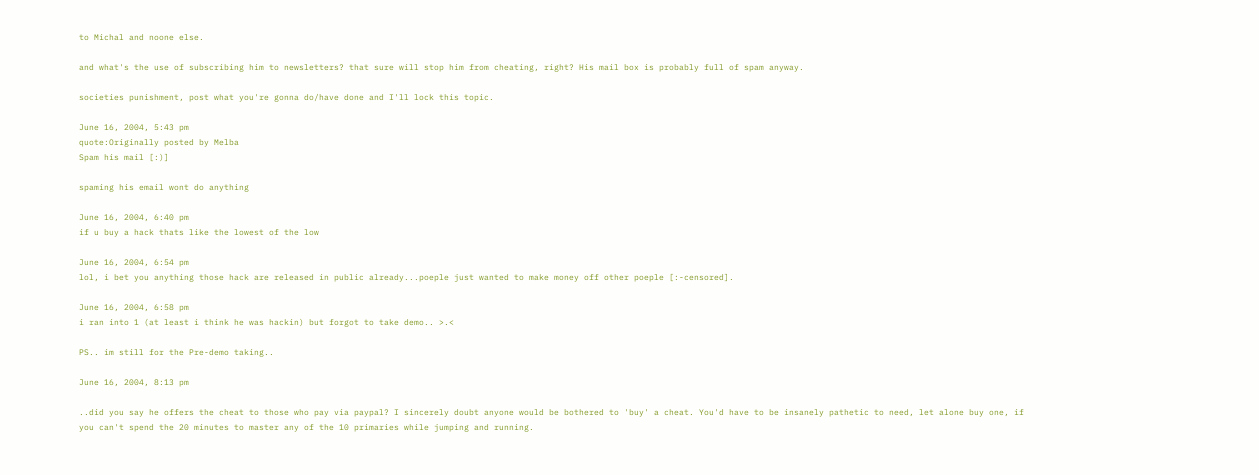to Michal and noone else.

and what's the use of subscribing him to newsletters? that sure will stop him from cheating, right? His mail box is probably full of spam anyway.

societies punishment, post what you're gonna do/have done and I'll lock this topic.

June 16, 2004, 5:43 pm
quote:Originally posted by Melba
Spam his mail [:)]

spaming his email wont do anything

June 16, 2004, 6:40 pm
if u buy a hack thats like the lowest of the low

June 16, 2004, 6:54 pm
lol, i bet you anything those hack are released in public already...poeple just wanted to make money off other poeple [:-censored].

June 16, 2004, 6:58 pm
i ran into 1 (at least i think he was hackin) but forgot to take demo.. >.<

PS.. im still for the Pre-demo taking..

June 16, 2004, 8:13 pm

..did you say he offers the cheat to those who pay via paypal? I sincerely doubt anyone would be bothered to 'buy' a cheat. You'd have to be insanely pathetic to need, let alone buy one, if you can't spend the 20 minutes to master any of the 10 primaries while jumping and running.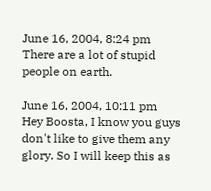June 16, 2004, 8:24 pm
There are a lot of stupid people on earth.

June 16, 2004, 10:11 pm
Hey Boosta, I know you guys don't like to give them any glory. So I will keep this as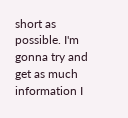short as possible. I'm gonna try and get as much information I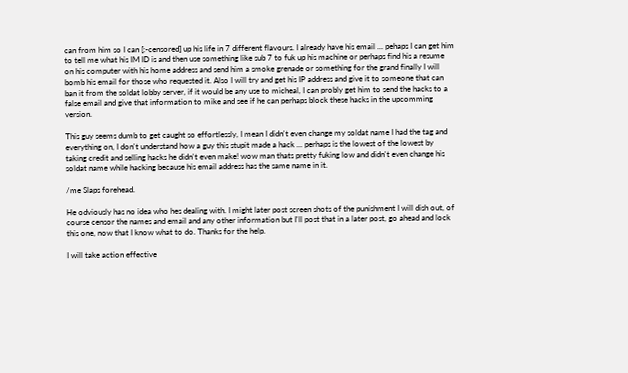can from him so I can [:-censored] up his life in 7 different flavours. I already have his email ... pehaps I can get him to tell me what his IM ID is and then use something like sub 7 to fuk up his machine or perhaps find his a resume on his computer with his home address and send him a smoke grenade or something for the grand finally I will bomb his email for those who requested it. Also I will try and get his IP address and give it to someone that can ban it from the soldat lobby server, if it would be any use to micheal, I can probly get him to send the hacks to a false email and give that information to mike and see if he can perhaps block these hacks in the upcomming version.

This guy seems dumb to get caught so effortlessly, I mean I didn't even change my soldat name I had the tag and everything on, I don't understand how a guy this stupit made a hack ... perhaps is the lowest of the lowest by taking credit and selling hacks he didn't even make! wow man thats pretty fuking low and didn't even change his soldat name while hacking because his email address has the same name in it.

/me Slaps forehead.

He odviously has no idea who hes dealing with. I might later post screen shots of the punishment I will dish out, of course censor the names and email and any other information but I'll post that in a later post, go ahead and lock this one, now that I know what to do. Thanks for the help.

I will take action effective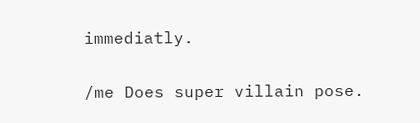immediatly.

/me Does super villain pose.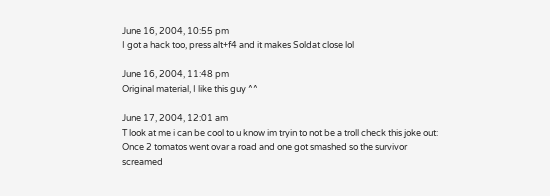June 16, 2004, 10:55 pm
I got a hack too, press alt+f4 and it makes Soldat close lol

June 16, 2004, 11:48 pm
Original material, I like this guy ^^

June 17, 2004, 12:01 am
T look at me i can be cool to u know im tryin to not be a troll check this joke out:
Once 2 tomatos went ovar a road and one got smashed so the survivor screamed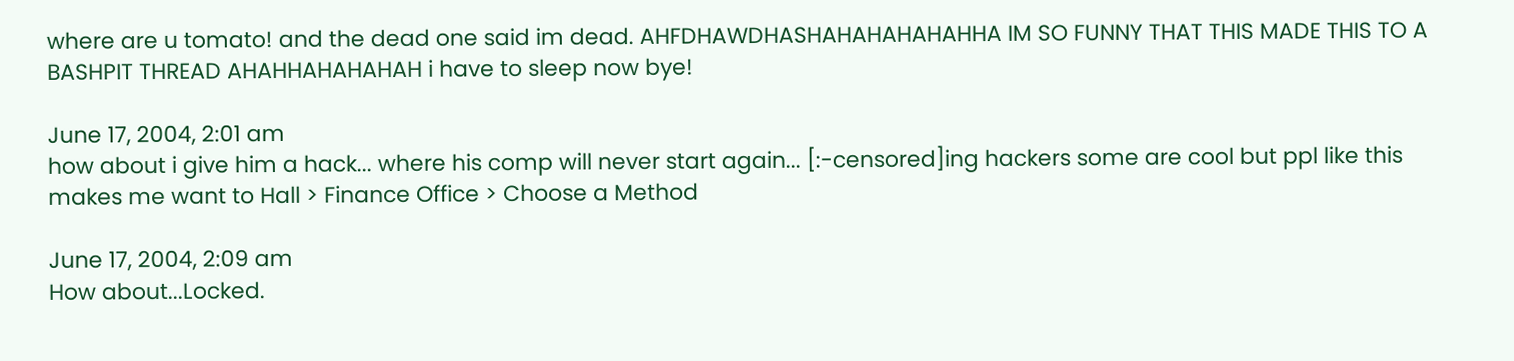where are u tomato! and the dead one said im dead. AHFDHAWDHASHAHAHAHAHAHHA IM SO FUNNY THAT THIS MADE THIS TO A BASHPIT THREAD AHAHHAHAHAHAH i have to sleep now bye!

June 17, 2004, 2:01 am
how about i give him a hack... where his comp will never start again... [:-censored]ing hackers some are cool but ppl like this makes me want to Hall > Finance Office > Choose a Method

June 17, 2004, 2:09 am
How about...Locked.